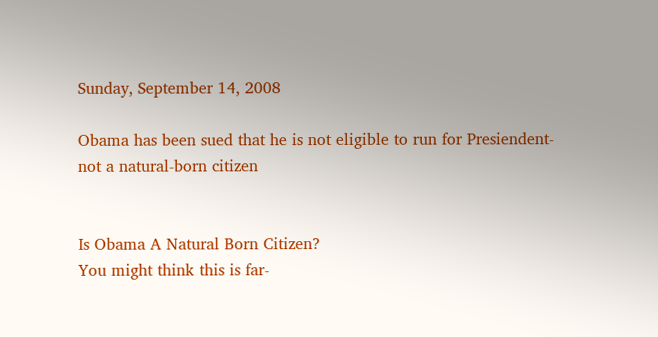Sunday, September 14, 2008

Obama has been sued that he is not eligible to run for Presiendent- not a natural-born citizen


Is Obama A Natural Born Citizen?
You might think this is far-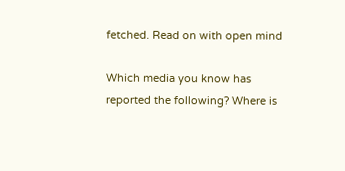fetched. Read on with open mind

Which media you know has reported the following? Where is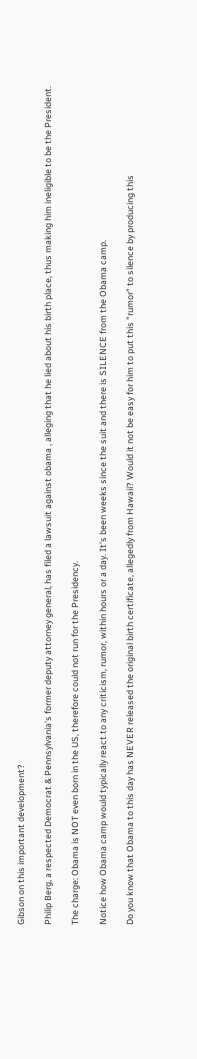Gibson on this important development?

Philip Berg, a respected Democrat & Pennsylvania's former deputy attorney general, has filed a lawsuit against obama , alleging that he lied about his birth place, thus making him ineligible to be the President.

The charge: Obama is NOT even born in the US, therefore could not run for the Presidency.

Notice how Obama camp would typically react to any criticism, rumor, within hours or a day. It's been weeks since the suit and there is SILENCE from the Obama camp.

Do you know that Obama to this day has NEVER released the original birth certificate, allegedly from Hawaii? Would it not be easy for him to put this "rumor" to silence by producing this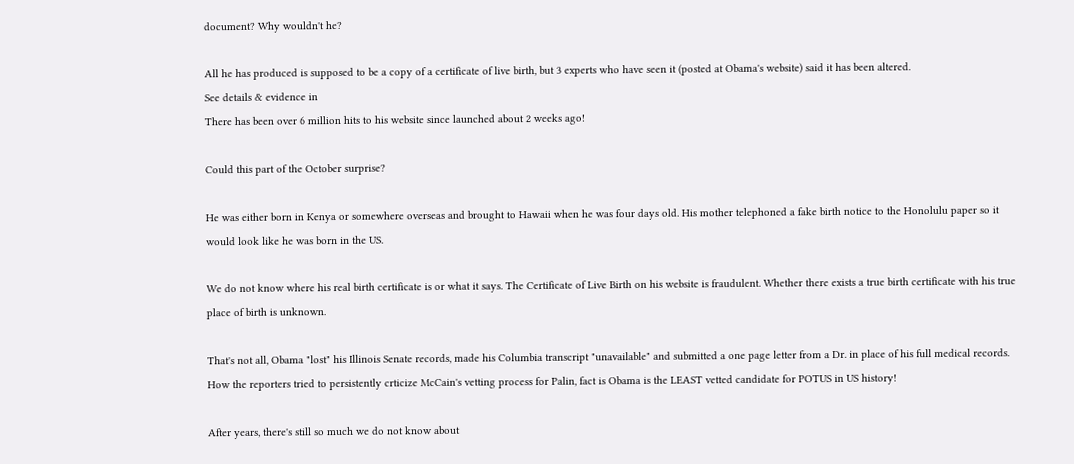document? Why wouldn't he?

All he has produced is supposed to be a copy of a certificate of live birth, but 3 experts who have seen it (posted at Obama's website) said it has been altered.
See details & evidence in
There has been over 6 million hits to his website since launched about 2 weeks ago!

Could this part of the October surprise?

He was either born in Kenya or somewhere overseas and brought to Hawaii when he was four days old. His mother telephoned a fake birth notice to the Honolulu paper so it would look like he was born in the US.

We do not know where his real birth certificate is or what it says. The Certificate of Live Birth on his website is fraudulent. Whether there exists a true birth certificate with his true place of birth is unknown.

That's not all, Obama "lost" his Illinois Senate records, made his Columbia transcript "unavailable" and submitted a one page letter from a Dr. in place of his full medical records.
How the reporters tried to persistently crticize McCain's vetting process for Palin, fact is Obama is the LEAST vetted candidate for POTUS in US history!

After years, there's still so much we do not know about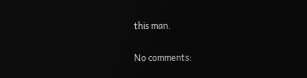this man.

No comments: